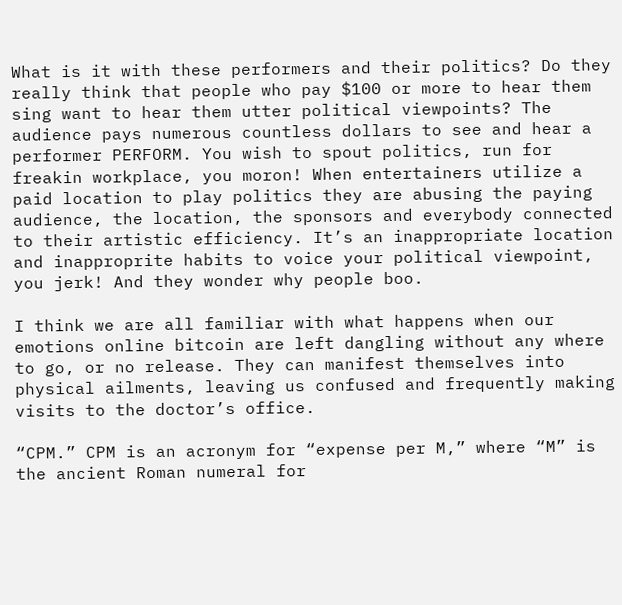What is it with these performers and their politics? Do they really think that people who pay $100 or more to hear them sing want to hear them utter political viewpoints? The audience pays numerous countless dollars to see and hear a performer PERFORM. You wish to spout politics, run for freakin workplace, you moron! When entertainers utilize a paid location to play politics they are abusing the paying audience, the location, the sponsors and everybody connected to their artistic efficiency. It’s an inappropriate location and inapproprite habits to voice your political viewpoint, you jerk! And they wonder why people boo.

I think we are all familiar with what happens when our emotions online bitcoin are left dangling without any where to go, or no release. They can manifest themselves into physical ailments, leaving us confused and frequently making visits to the doctor’s office.

“CPM.” CPM is an acronym for “expense per M,” where “M” is the ancient Roman numeral for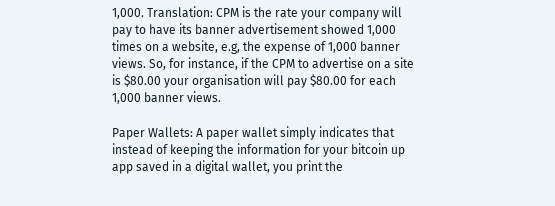1,000. Translation: CPM is the rate your company will pay to have its banner advertisement showed 1,000 times on a website, e.g, the expense of 1,000 banner views. So, for instance, if the CPM to advertise on a site is $80.00 your organisation will pay $80.00 for each 1,000 banner views.

Paper Wallets: A paper wallet simply indicates that instead of keeping the information for your bitcoin up app saved in a digital wallet, you print the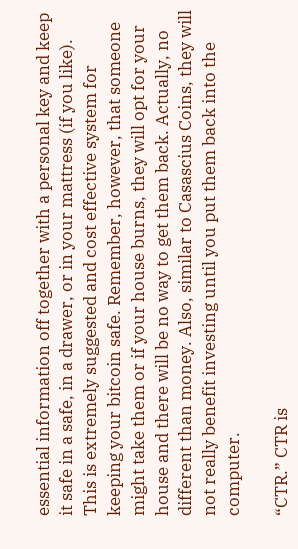essential information off together with a personal key and keep it safe in a safe, in a drawer, or in your mattress (if you like). This is extremely suggested and cost effective system for keeping your bitcoin safe. Remember, however, that someone might take them or if your house burns, they will opt for your house and there will be no way to get them back. Actually, no different than money. Also, similar to Casascius Coins, they will not really benefit investing until you put them back into the computer.

“CTR.” CTR is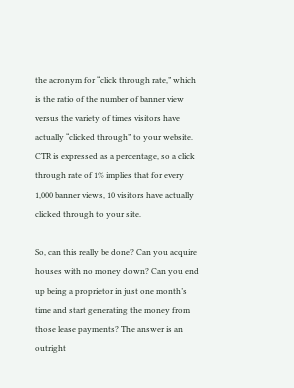the acronym for “click through rate,” which is the ratio of the number of banner view versus the variety of times visitors have actually “clicked through” to your website. CTR is expressed as a percentage, so a click through rate of 1% implies that for every 1,000 banner views, 10 visitors have actually clicked through to your site.

So, can this really be done? Can you acquire houses with no money down? Can you end up being a proprietor in just one month’s time and start generating the money from those lease payments? The answer is an outright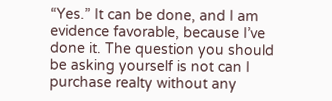“Yes.” It can be done, and I am evidence favorable, because I’ve done it. The question you should be asking yourself is not can I purchase realty without any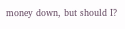money down, but should I?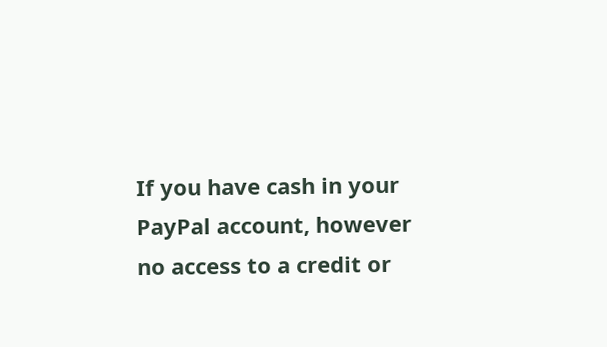If you have cash in your PayPal account, however no access to a credit or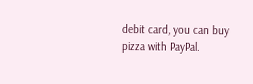debit card, you can buy pizza with PayPal.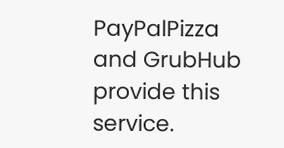PayPalPizza and GrubHub provide this service.